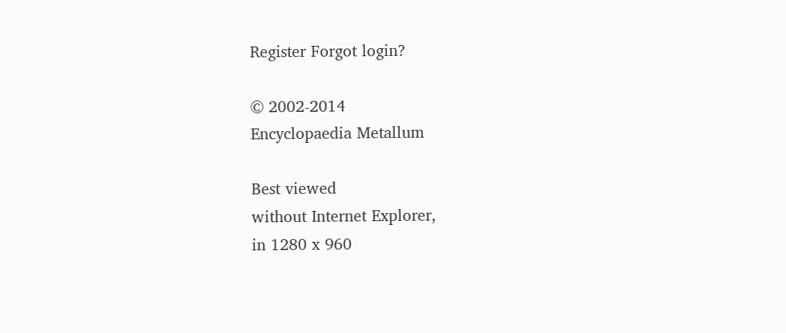Register Forgot login?

© 2002-2014
Encyclopaedia Metallum

Best viewed
without Internet Explorer,
in 1280 x 960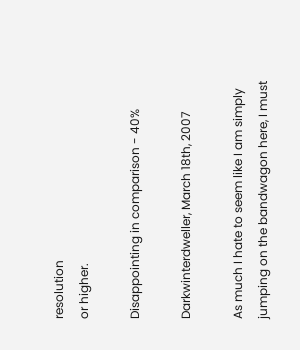resolution
or higher.

Disappointing in comparison - 40%

Darkwinterdweller, March 18th, 2007

As much I hate to seem like I am simply jumping on the bandwagon here, I must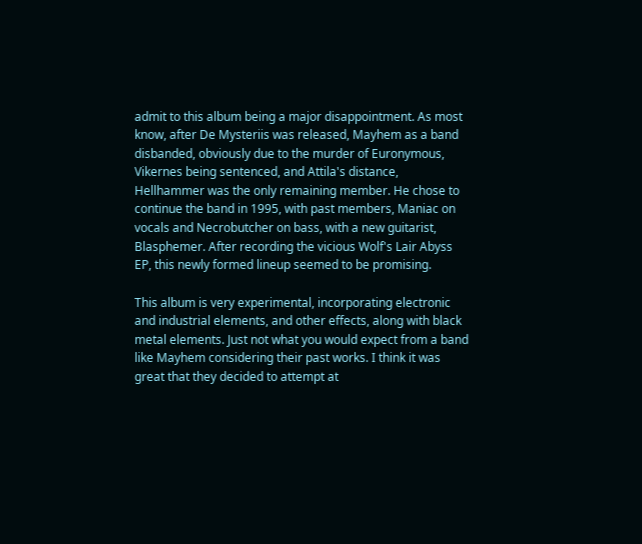admit to this album being a major disappointment. As most know, after De Mysteriis was released, Mayhem as a band disbanded, obviously due to the murder of Euronymous, Vikernes being sentenced, and Attila's distance, Hellhammer was the only remaining member. He chose to continue the band in 1995, with past members, Maniac on vocals and Necrobutcher on bass, with a new guitarist, Blasphemer. After recording the vicious Wolf's Lair Abyss EP, this newly formed lineup seemed to be promising.

This album is very experimental, incorporating electronic and industrial elements, and other effects, along with black metal elements. Just not what you would expect from a band like Mayhem considering their past works. I think it was great that they decided to attempt at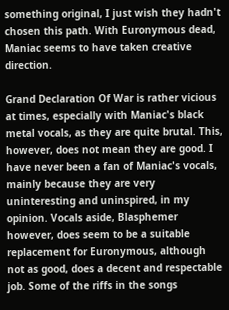something original, I just wish they hadn't chosen this path. With Euronymous dead, Maniac seems to have taken creative direction.

Grand Declaration Of War is rather vicious at times, especially with Maniac's black metal vocals, as they are quite brutal. This, however, does not mean they are good. I have never been a fan of Maniac's vocals, mainly because they are very uninteresting and uninspired, in my opinion. Vocals aside, Blasphemer however, does seem to be a suitable replacement for Euronymous, although not as good, does a decent and respectable job. Some of the riffs in the songs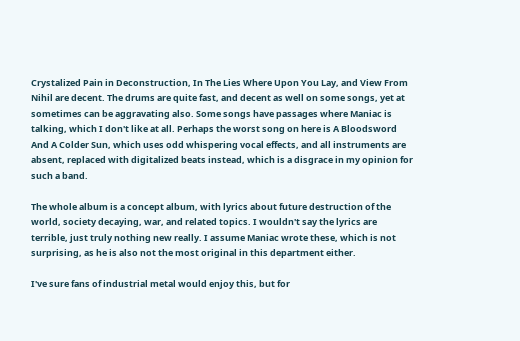Crystalized Pain in Deconstruction, In The Lies Where Upon You Lay, and View From Nihil are decent. The drums are quite fast, and decent as well on some songs, yet at sometimes can be aggravating also. Some songs have passages where Maniac is talking, which I don't like at all. Perhaps the worst song on here is A Bloodsword And A Colder Sun, which uses odd whispering vocal effects, and all instruments are absent, replaced with digitalized beats instead, which is a disgrace in my opinion for such a band.

The whole album is a concept album, with lyrics about future destruction of the world, society decaying, war, and related topics. I wouldn't say the lyrics are terrible, just truly nothing new really. I assume Maniac wrote these, which is not surprising, as he is also not the most original in this department either.

I've sure fans of industrial metal would enjoy this, but for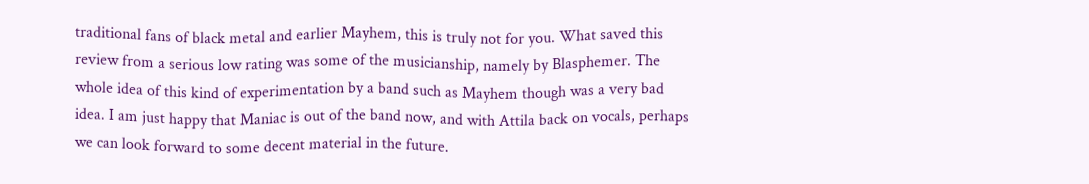traditional fans of black metal and earlier Mayhem, this is truly not for you. What saved this review from a serious low rating was some of the musicianship, namely by Blasphemer. The whole idea of this kind of experimentation by a band such as Mayhem though was a very bad idea. I am just happy that Maniac is out of the band now, and with Attila back on vocals, perhaps we can look forward to some decent material in the future.